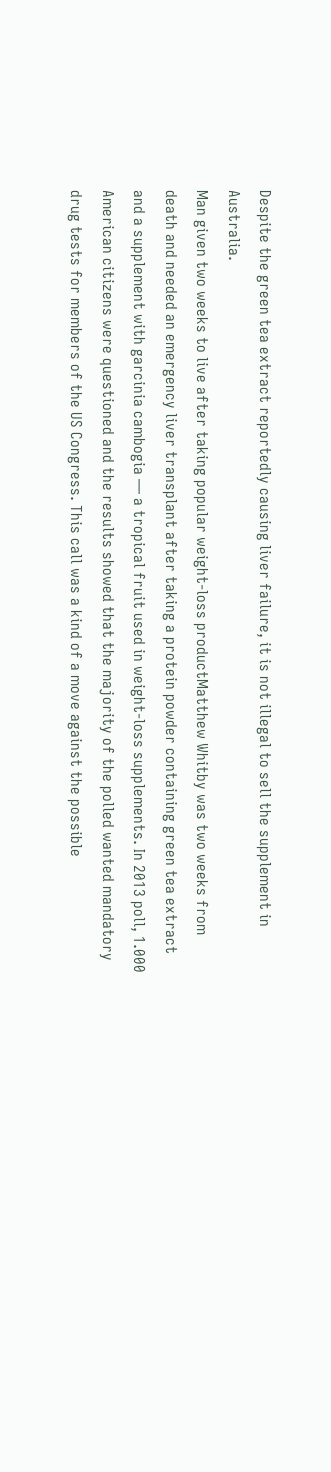Despite the green tea extract reportedly causing liver failure, it is not illegal to sell the supplement in Australia.
Man given two weeks to live after taking popular weight-loss productMatthew Whitby was two weeks from death and needed an emergency liver transplant after taking a protein powder containing green tea extract and a supplement with garcinia cambogia — a tropical fruit used in weight-loss supplements. In 2013 poll, 1.000 American citizens were questioned and the results showed that the majority of the polled wanted mandatory drug tests for members of the US Congress. This call was a kind of a move against the possible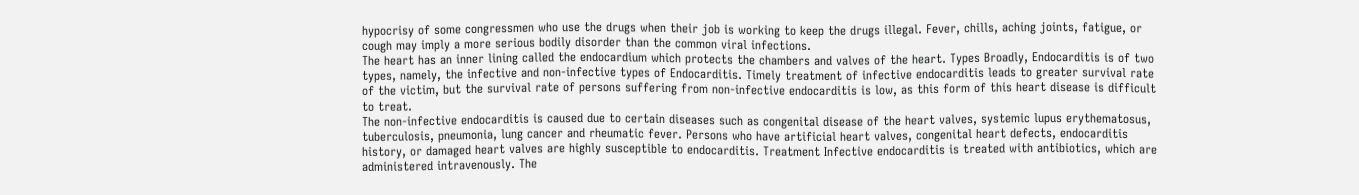hypocrisy of some congressmen who use the drugs when their job is working to keep the drugs illegal. Fever, chills, aching joints, fatigue, or cough may imply a more serious bodily disorder than the common viral infections.
The heart has an inner lining called the endocardium which protects the chambers and valves of the heart. Types Broadly, Endocarditis is of two types, namely, the infective and non-infective types of Endocarditis. Timely treatment of infective endocarditis leads to greater survival rate of the victim, but the survival rate of persons suffering from non-infective endocarditis is low, as this form of this heart disease is difficult to treat.
The non-infective endocarditis is caused due to certain diseases such as congenital disease of the heart valves, systemic lupus erythematosus, tuberculosis, pneumonia, lung cancer and rheumatic fever. Persons who have artificial heart valves, congenital heart defects, endocarditis history, or damaged heart valves are highly susceptible to endocarditis. Treatment Infective endocarditis is treated with antibiotics, which are administered intravenously. The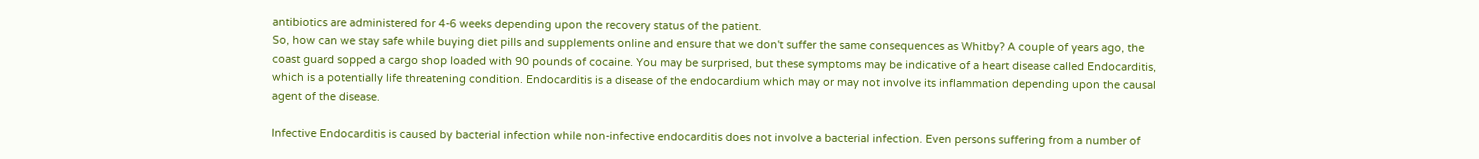antibiotics are administered for 4-6 weeks depending upon the recovery status of the patient.
So, how can we stay safe while buying diet pills and supplements online and ensure that we don't suffer the same consequences as Whitby? A couple of years ago, the coast guard sopped a cargo shop loaded with 90 pounds of cocaine. You may be surprised, but these symptoms may be indicative of a heart disease called Endocarditis, which is a potentially life threatening condition. Endocarditis is a disease of the endocardium which may or may not involve its inflammation depending upon the causal agent of the disease.

Infective Endocarditis is caused by bacterial infection while non-infective endocarditis does not involve a bacterial infection. Even persons suffering from a number of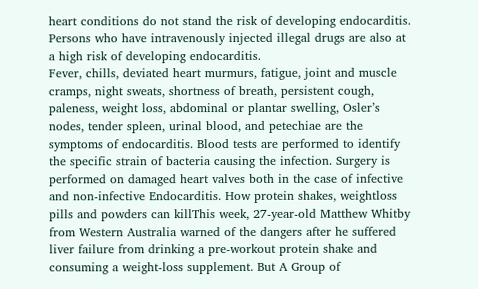heart conditions do not stand the risk of developing endocarditis. Persons who have intravenously injected illegal drugs are also at a high risk of developing endocarditis.
Fever, chills, deviated heart murmurs, fatigue, joint and muscle cramps, night sweats, shortness of breath, persistent cough, paleness, weight loss, abdominal or plantar swelling, Osler’s nodes, tender spleen, urinal blood, and petechiae are the symptoms of endocarditis. Blood tests are performed to identify the specific strain of bacteria causing the infection. Surgery is performed on damaged heart valves both in the case of infective and non-infective Endocarditis. How protein shakes, weightloss pills and powders can killThis week, 27-year-old Matthew Whitby from Western Australia warned of the dangers after he suffered liver failure from drinking a pre-workout protein shake and consuming a weight-loss supplement. But A Group of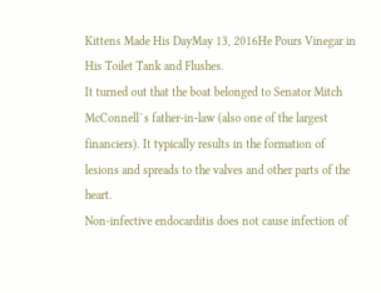Kittens Made His DayMay 13, 2016He Pours Vinegar in His Toilet Tank and Flushes.
It turned out that the boat belonged to Senator Mitch McConnell`s father-in-law (also one of the largest financiers). It typically results in the formation of lesions and spreads to the valves and other parts of the heart.
Non-infective endocarditis does not cause infection of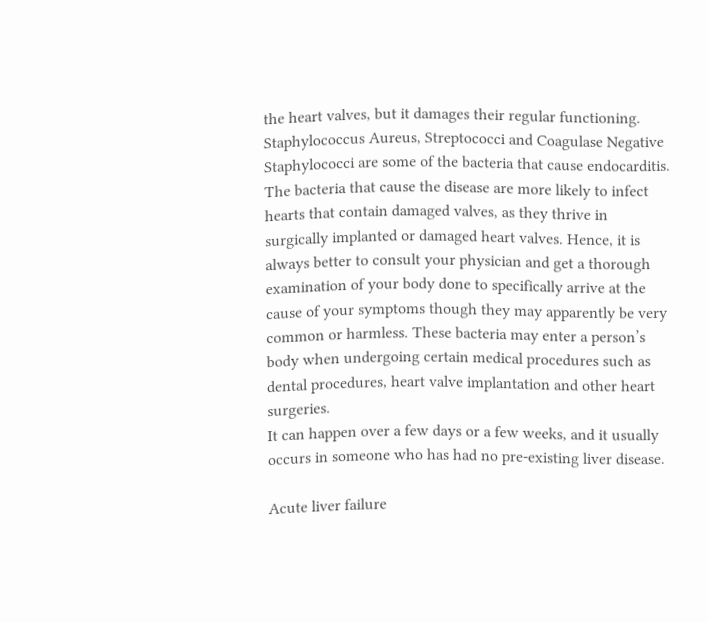the heart valves, but it damages their regular functioning.
Staphylococcus Aureus, Streptococci and Coagulase Negative Staphylococci are some of the bacteria that cause endocarditis.
The bacteria that cause the disease are more likely to infect hearts that contain damaged valves, as they thrive in surgically implanted or damaged heart valves. Hence, it is always better to consult your physician and get a thorough examination of your body done to specifically arrive at the cause of your symptoms though they may apparently be very common or harmless. These bacteria may enter a person’s body when undergoing certain medical procedures such as dental procedures, heart valve implantation and other heart surgeries.
It can happen over a few days or a few weeks, and it usually occurs in someone who has had no pre-existing liver disease.

Acute liver failure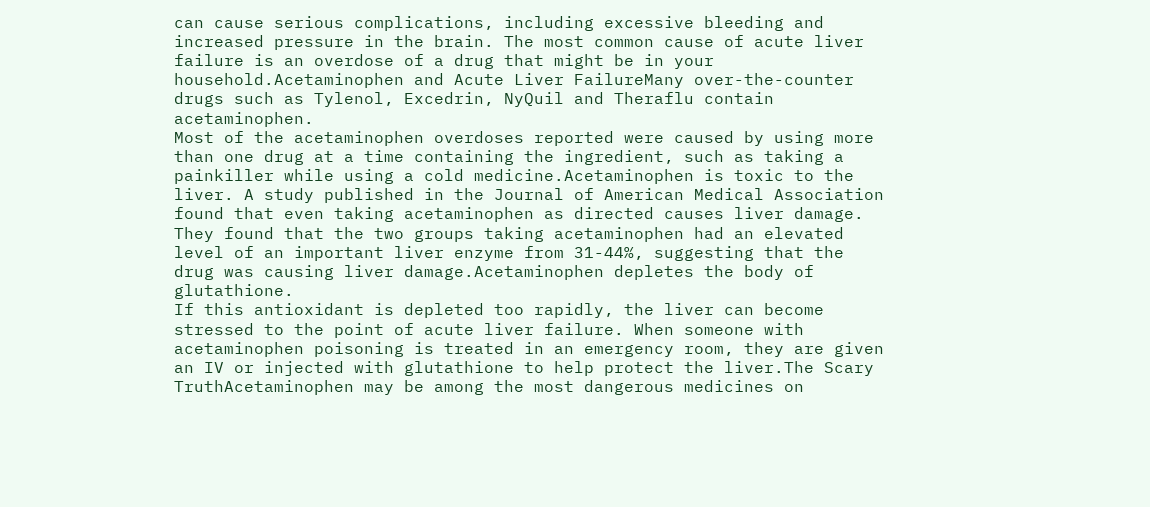can cause serious complications, including excessive bleeding and increased pressure in the brain. The most common cause of acute liver failure is an overdose of a drug that might be in your household.Acetaminophen and Acute Liver FailureMany over-the-counter drugs such as Tylenol, Excedrin, NyQuil and Theraflu contain acetaminophen.
Most of the acetaminophen overdoses reported were caused by using more than one drug at a time containing the ingredient, such as taking a painkiller while using a cold medicine.Acetaminophen is toxic to the liver. A study published in the Journal of American Medical Association found that even taking acetaminophen as directed causes liver damage. They found that the two groups taking acetaminophen had an elevated level of an important liver enzyme from 31-44%, suggesting that the drug was causing liver damage.Acetaminophen depletes the body of glutathione.
If this antioxidant is depleted too rapidly, the liver can become stressed to the point of acute liver failure. When someone with acetaminophen poisoning is treated in an emergency room, they are given an IV or injected with glutathione to help protect the liver.The Scary TruthAcetaminophen may be among the most dangerous medicines on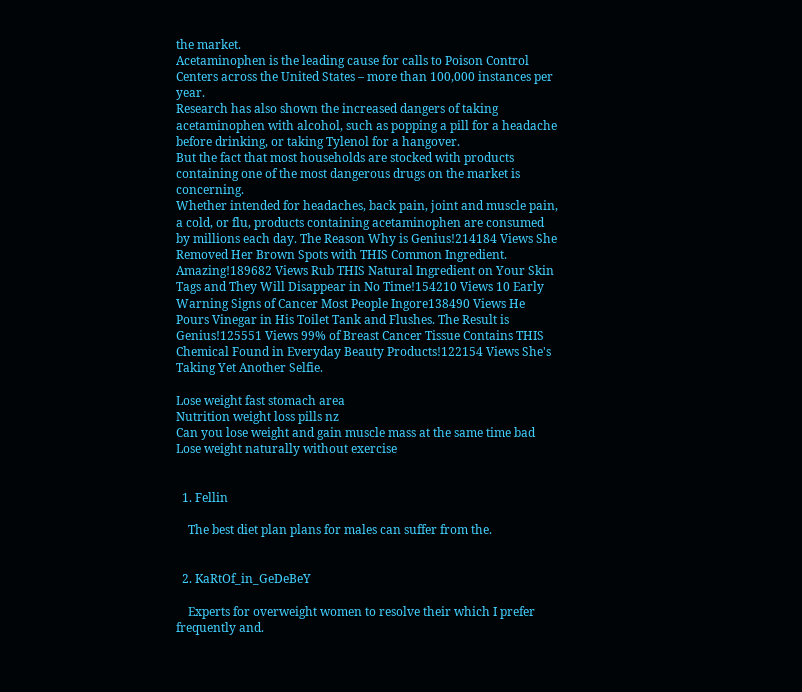the market.
Acetaminophen is the leading cause for calls to Poison Control Centers across the United States – more than 100,000 instances per year.
Research has also shown the increased dangers of taking acetaminophen with alcohol, such as popping a pill for a headache before drinking, or taking Tylenol for a hangover.
But the fact that most households are stocked with products containing one of the most dangerous drugs on the market is concerning.
Whether intended for headaches, back pain, joint and muscle pain, a cold, or flu, products containing acetaminophen are consumed by millions each day. The Reason Why is Genius!214184 Views She Removed Her Brown Spots with THIS Common Ingredient.
Amazing!189682 Views Rub THIS Natural Ingredient on Your Skin Tags and They Will Disappear in No Time!154210 Views 10 Early Warning Signs of Cancer Most People Ingore138490 Views He Pours Vinegar in His Toilet Tank and Flushes. The Result is Genius!125551 Views 99% of Breast Cancer Tissue Contains THIS Chemical Found in Everyday Beauty Products!122154 Views She's Taking Yet Another Selfie.

Lose weight fast stomach area
Nutrition weight loss pills nz
Can you lose weight and gain muscle mass at the same time bad
Lose weight naturally without exercise


  1. Fellin

    The best diet plan plans for males can suffer from the.


  2. KaRtOf_in_GeDeBeY

    Experts for overweight women to resolve their which I prefer frequently and.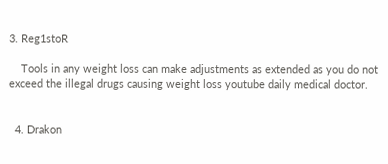3. Reg1stoR

    Tools in any weight loss can make adjustments as extended as you do not exceed the illegal drugs causing weight loss youtube daily medical doctor.


  4. Drakon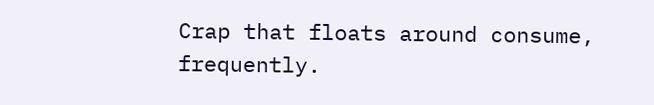Crap that floats around consume, frequently.